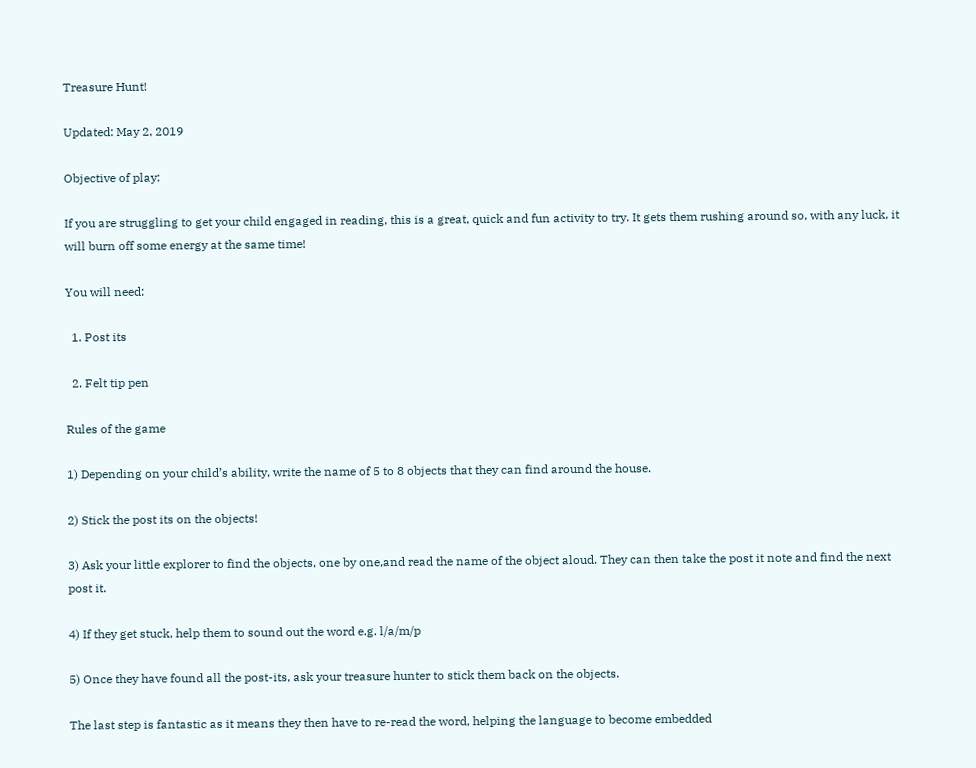Treasure Hunt!

Updated: May 2, 2019

Objective of play:

If you are struggling to get your child engaged in reading, this is a great, quick and fun activity to try. It gets them rushing around so, with any luck, it will burn off some energy at the same time!

You will need:

  1. Post its

  2. Felt tip pen

Rules of the game

1) Depending on your child’s ability, write the name of 5 to 8 objects that they can find around the house.

2) Stick the post its on the objects!

3) Ask your little explorer to find the objects, one by one,and read the name of the object aloud. They can then take the post it note and find the next post it.

4) If they get stuck, help them to sound out the word e.g. l/a/m/p

5) Once they have found all the post-its, ask your treasure hunter to stick them back on the objects.

The last step is fantastic as it means they then have to re-read the word, helping the language to become embedded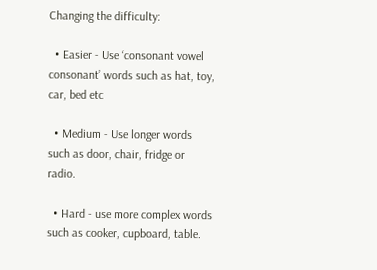Changing the difficulty:

  • Easier - Use ‘consonant vowel consonant’ words such as hat, toy, car, bed etc

  • Medium - Use longer words such as door, chair, fridge or radio.

  • Hard - use more complex words such as cooker, cupboard, table.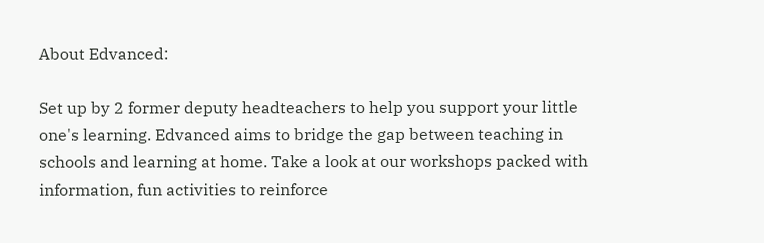About Edvanced:

Set up by 2 former deputy headteachers to help you support your little one's learning. Edvanced aims to bridge the gap between teaching in schools and learning at home. Take a look at our workshops packed with information, fun activities to reinforce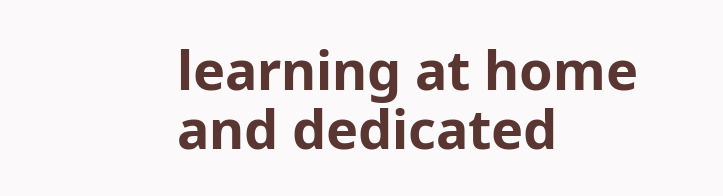learning at home and dedicated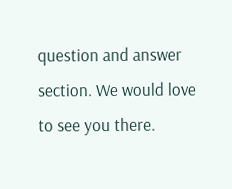question and answer section. We would love to see you there.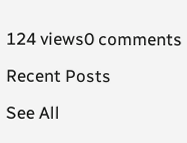124 views0 comments

Recent Posts

See All